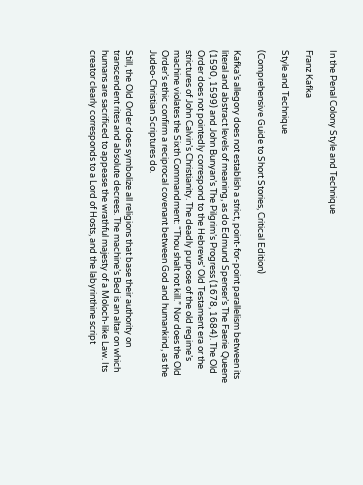In the Penal Colony Style and Technique

Franz Kafka

Style and Technique

(Comprehensive Guide to Short Stories, Critical Edition)

Kafka’s allegory does not establish a strict, point-for-point parallelism between its literal and abstract levels of meaning, as do Edmund Spenser’s The Faerie Queene (1590, 1599) and John Bunyan’s The Pilgrim’s Progress (1678, 1684). The Old Order does not pointedly correspond to the Hebrews’ Old Testament era or the strictures of John Calvin’s Christianity. The deadly purpose of the old regime’s machine violates the Sixth Commandment: “Thou shalt not kill.” Nor does the Old Order’s ethic confirm a reciprocal covenant between God and humankind, as the Judeo-Christian Scriptures do.

Still, the Old Order does symbolize all religions that base their authority on transcendent rites and absolute decrees. The machine’s Bed is an altar on which humans are sacrificed to appease the wrathful majesty of a Moloch-like Law. Its creator clearly corresponds to a Lord of Hosts, and the labyrinthine script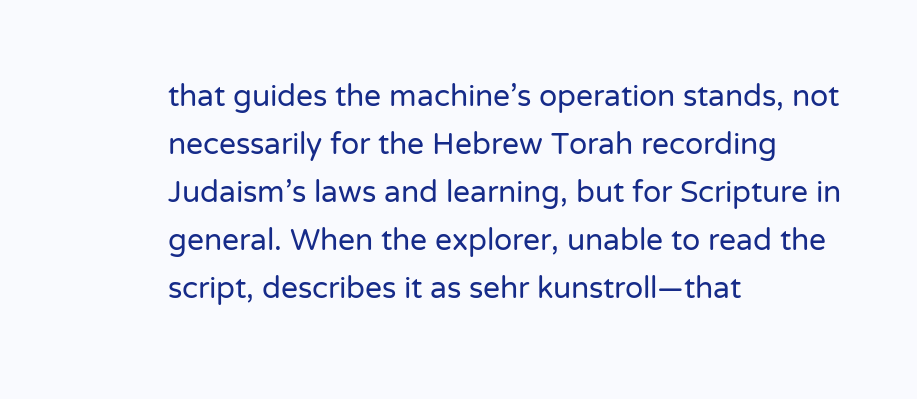that guides the machine’s operation stands, not necessarily for the Hebrew Torah recording Judaism’s laws and learning, but for Scripture in general. When the explorer, unable to read the script, describes it as sehr kunstroll—that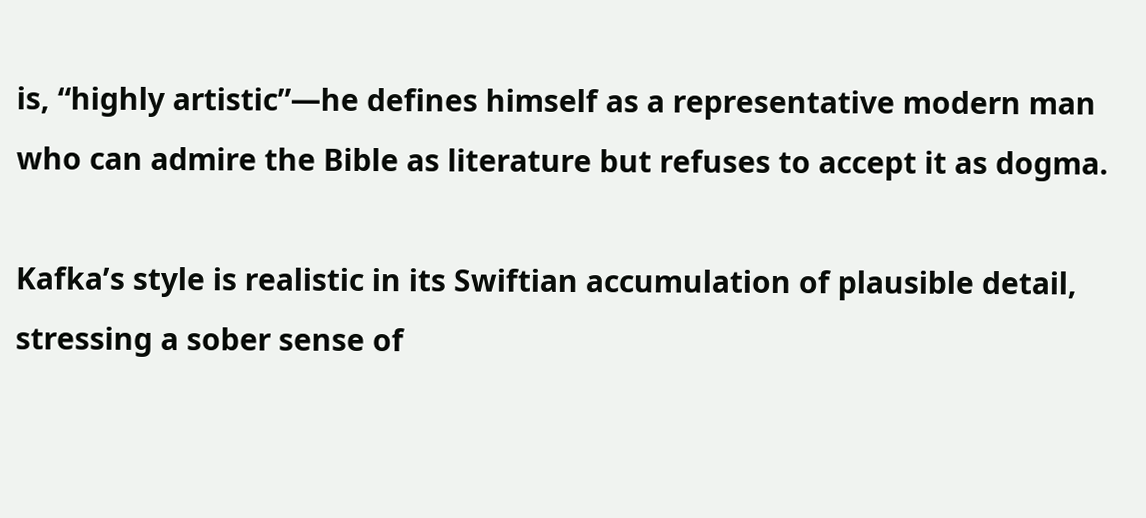is, “highly artistic”—he defines himself as a representative modern man who can admire the Bible as literature but refuses to accept it as dogma.

Kafka’s style is realistic in its Swiftian accumulation of plausible detail, stressing a sober sense of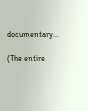documentary...

(The entire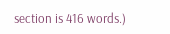section is 416 words.)